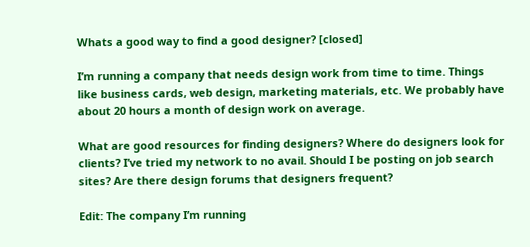Whats a good way to find a good designer? [closed]

I’m running a company that needs design work from time to time. Things like business cards, web design, marketing materials, etc. We probably have about 20 hours a month of design work on average.

What are good resources for finding designers? Where do designers look for clients? I’ve tried my network to no avail. Should I be posting on job search sites? Are there design forums that designers frequent?

Edit: The company I’m running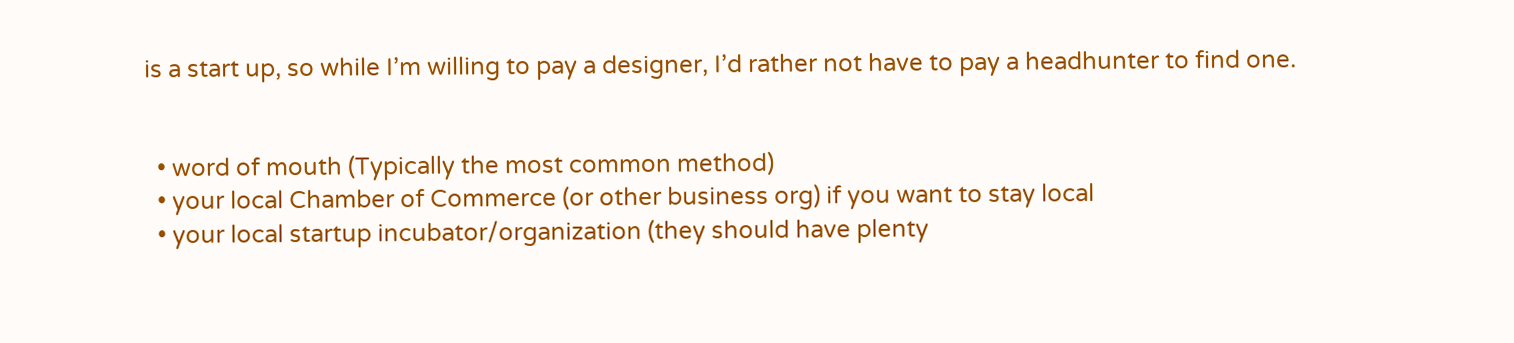is a start up, so while I’m willing to pay a designer, I’d rather not have to pay a headhunter to find one.


  • word of mouth (Typically the most common method)
  • your local Chamber of Commerce (or other business org) if you want to stay local
  • your local startup incubator/organization (they should have plenty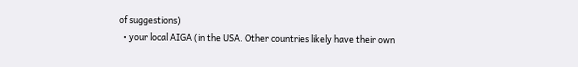of suggestions)
  • your local AIGA (in the USA. Other countries likely have their own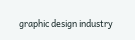graphic design industry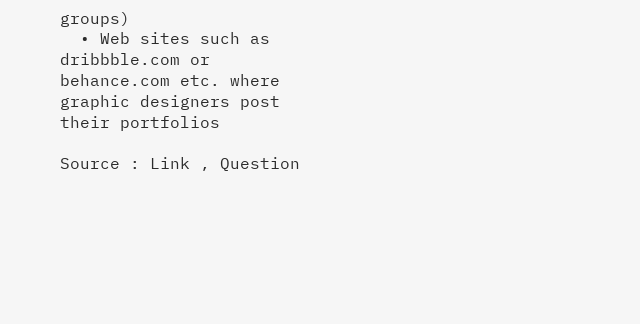groups)
  • Web sites such as dribbble.com or behance.com etc. where graphic designers post their portfolios

Source : Link , Question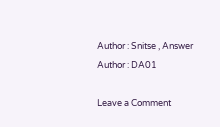Author : Snitse , Answer Author : DA01

Leave a Comment